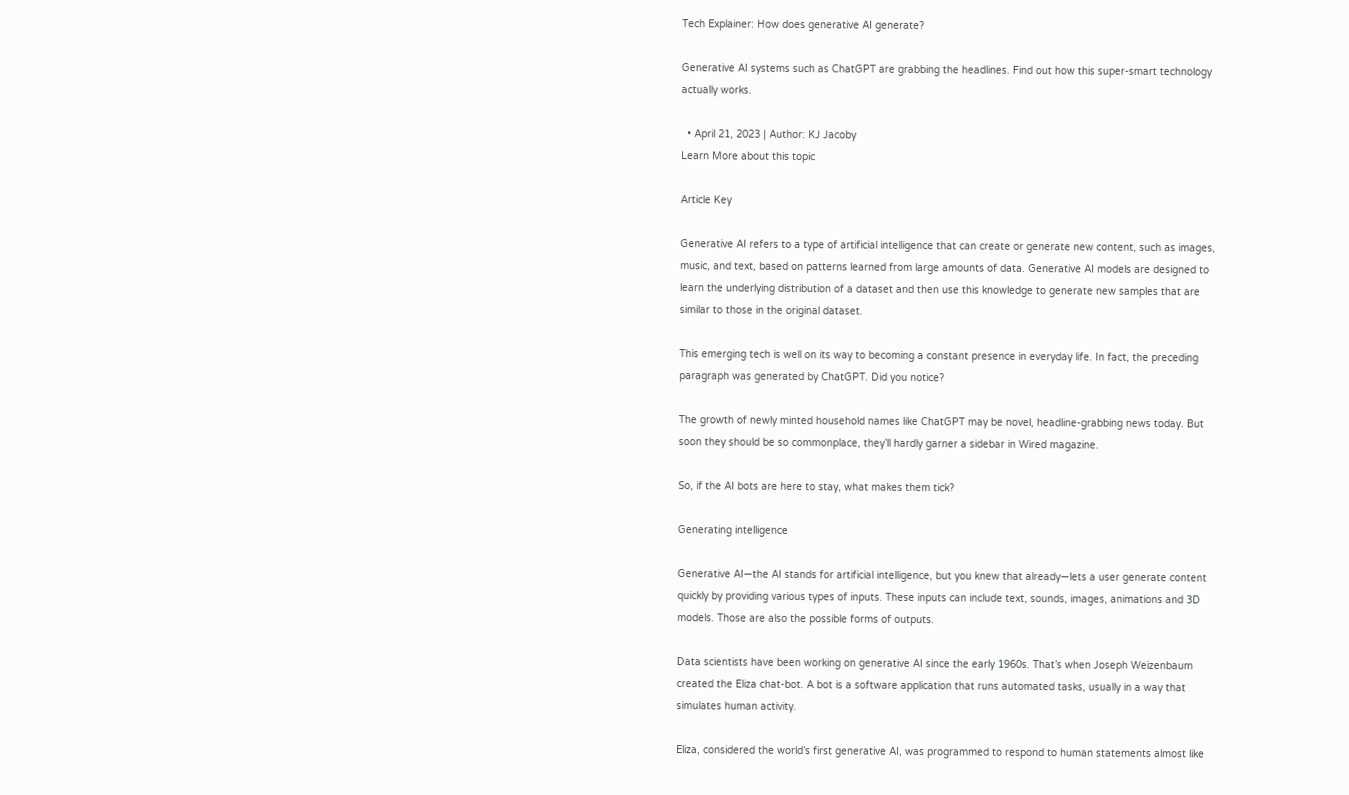Tech Explainer: How does generative AI generate?

Generative AI systems such as ChatGPT are grabbing the headlines. Find out how this super-smart technology actually works.

  • April 21, 2023 | Author: KJ Jacoby
Learn More about this topic

Article Key

Generative AI refers to a type of artificial intelligence that can create or generate new content, such as images, music, and text, based on patterns learned from large amounts of data. Generative AI models are designed to learn the underlying distribution of a dataset and then use this knowledge to generate new samples that are similar to those in the original dataset.

This emerging tech is well on its way to becoming a constant presence in everyday life. In fact, the preceding paragraph was generated by ChatGPT. Did you notice?

The growth of newly minted household names like ChatGPT may be novel, headline-grabbing news today. But soon they should be so commonplace, they’ll hardly garner a sidebar in Wired magazine.

So, if the AI bots are here to stay, what makes them tick?

Generating intelligence

Generative AI—the AI stands for artificial intelligence, but you knew that already—lets a user generate content quickly by providing various types of inputs. These inputs can include text, sounds, images, animations and 3D models. Those are also the possible forms of outputs.

Data scientists have been working on generative AI since the early 1960s. That’s when Joseph Weizenbaum created the Eliza chat-bot. A bot is a software application that runs automated tasks, usually in a way that simulates human activity.

Eliza, considered the world’s first generative AI, was programmed to respond to human statements almost like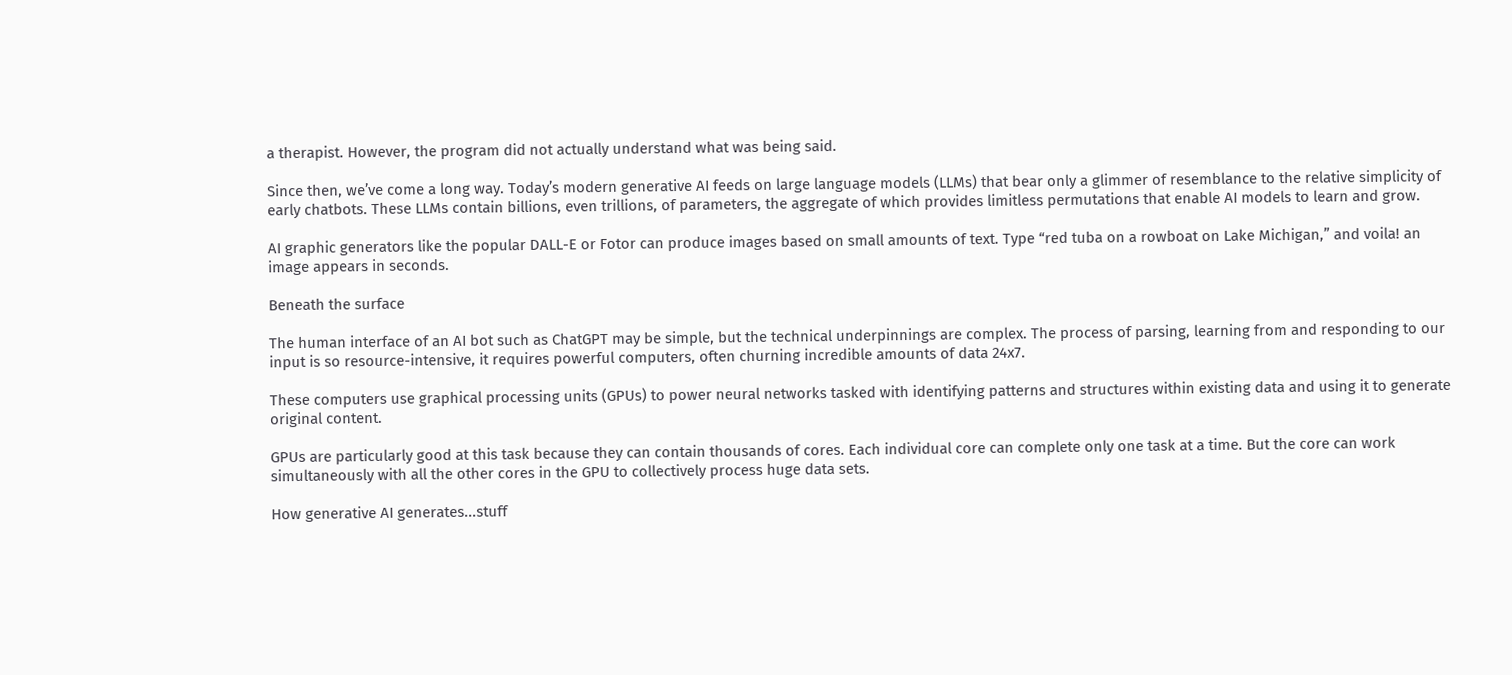a therapist. However, the program did not actually understand what was being said.

Since then, we’ve come a long way. Today’s modern generative AI feeds on large language models (LLMs) that bear only a glimmer of resemblance to the relative simplicity of early chatbots. These LLMs contain billions, even trillions, of parameters, the aggregate of which provides limitless permutations that enable AI models to learn and grow.

AI graphic generators like the popular DALL-E or Fotor can produce images based on small amounts of text. Type “red tuba on a rowboat on Lake Michigan,” and voila! an image appears in seconds.

Beneath the surface

The human interface of an AI bot such as ChatGPT may be simple, but the technical underpinnings are complex. The process of parsing, learning from and responding to our input is so resource-intensive, it requires powerful computers, often churning incredible amounts of data 24x7.

These computers use graphical processing units (GPUs) to power neural networks tasked with identifying patterns and structures within existing data and using it to generate original content.

GPUs are particularly good at this task because they can contain thousands of cores. Each individual core can complete only one task at a time. But the core can work simultaneously with all the other cores in the GPU to collectively process huge data sets.

How generative AI generates...stuff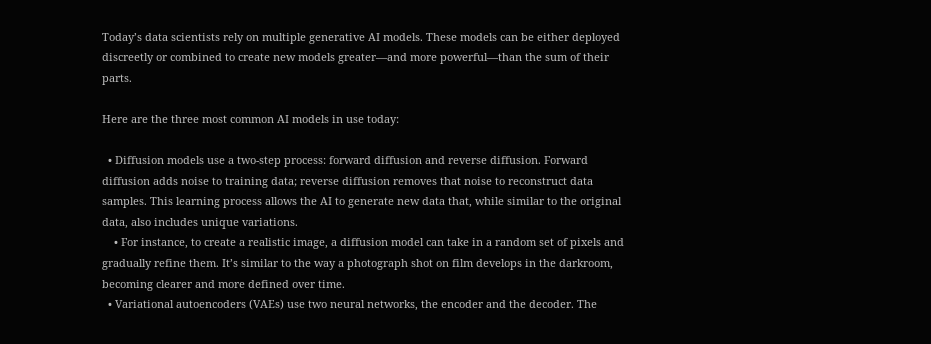Today’s data scientists rely on multiple generative AI models. These models can be either deployed discreetly or combined to create new models greater—and more powerful—than the sum of their parts.

Here are the three most common AI models in use today:

  • Diffusion models use a two-step process: forward diffusion and reverse diffusion. Forward diffusion adds noise to training data; reverse diffusion removes that noise to reconstruct data samples. This learning process allows the AI to generate new data that, while similar to the original data, also includes unique variations.
    • For instance, to create a realistic image, a diffusion model can take in a random set of pixels and gradually refine them. It’s similar to the way a photograph shot on film develops in the darkroom, becoming clearer and more defined over time.
  • Variational autoencoders (VAEs) use two neural networks, the encoder and the decoder. The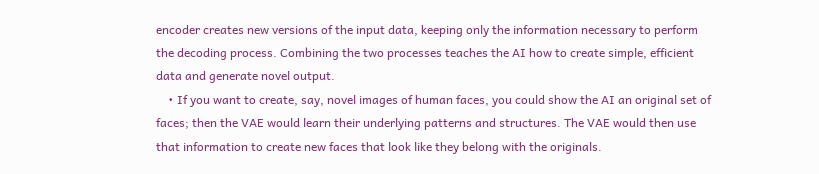encoder creates new versions of the input data, keeping only the information necessary to perform the decoding process. Combining the two processes teaches the AI how to create simple, efficient data and generate novel output.
    • If you want to create, say, novel images of human faces, you could show the AI an original set of faces; then the VAE would learn their underlying patterns and structures. The VAE would then use that information to create new faces that look like they belong with the originals.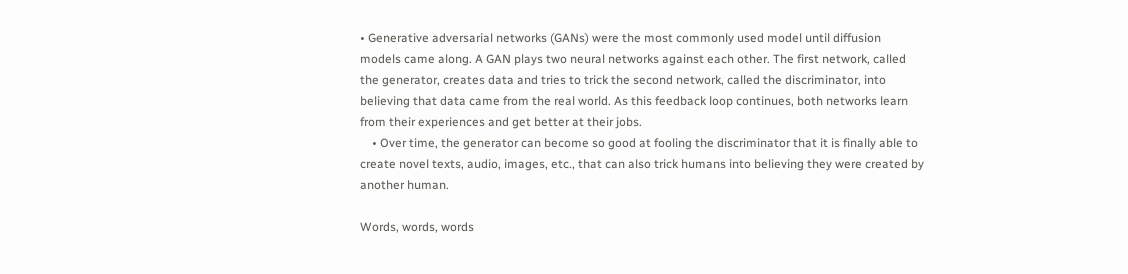• Generative adversarial networks (GANs) were the most commonly used model until diffusion models came along. A GAN plays two neural networks against each other. The first network, called the generator, creates data and tries to trick the second network, called the discriminator, into believing that data came from the real world. As this feedback loop continues, both networks learn from their experiences and get better at their jobs.
    • Over time, the generator can become so good at fooling the discriminator that it is finally able to create novel texts, audio, images, etc., that can also trick humans into believing they were created by another human.

Words, words, words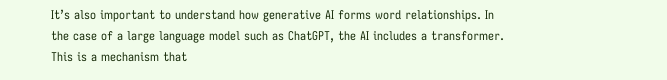It’s also important to understand how generative AI forms word relationships. In the case of a large language model such as ChatGPT, the AI includes a transformer. This is a mechanism that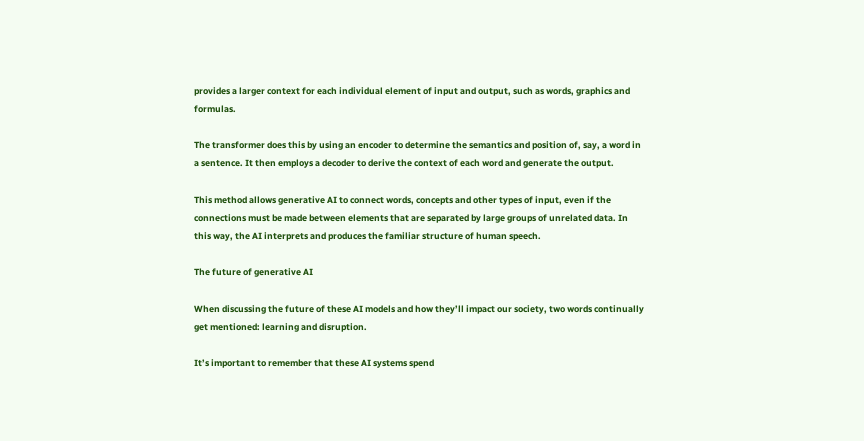provides a larger context for each individual element of input and output, such as words, graphics and formulas.

The transformer does this by using an encoder to determine the semantics and position of, say, a word in a sentence. It then employs a decoder to derive the context of each word and generate the output.

This method allows generative AI to connect words, concepts and other types of input, even if the connections must be made between elements that are separated by large groups of unrelated data. In this way, the AI interprets and produces the familiar structure of human speech.

The future of generative AI

When discussing the future of these AI models and how they’ll impact our society, two words continually get mentioned: learning and disruption.

It’s important to remember that these AI systems spend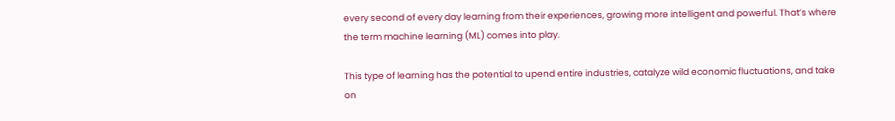every second of every day learning from their experiences, growing more intelligent and powerful. That’s where the term machine learning (ML) comes into play.

This type of learning has the potential to upend entire industries, catalyze wild economic fluctuations, and take on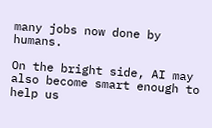many jobs now done by humans.

On the bright side, AI may also become smart enough to help us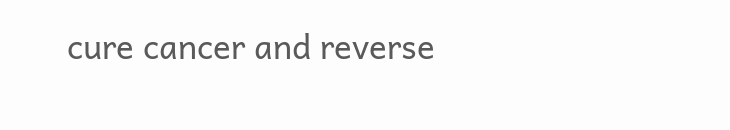cure cancer and reverse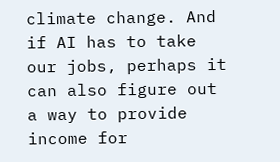climate change. And if AI has to take our jobs, perhaps it can also figure out a way to provide income for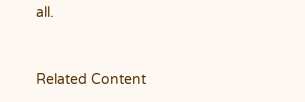all.


Related Content